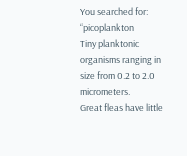You searched for: “picoplankton
Tiny planktonic organisms ranging in size from 0.2 to 2.0 micrometers.
Great fleas have little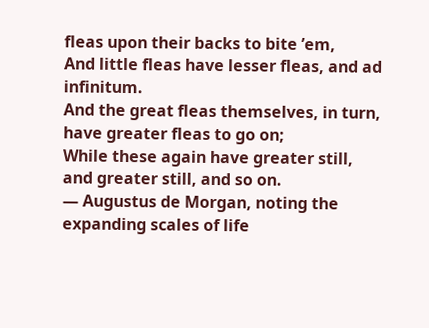fleas upon their backs to bite ’em,
And little fleas have lesser fleas, and ad infinitum.
And the great fleas themselves, in turn, have greater fleas to go on;
While these again have greater still, and greater still, and so on.
— Augustus de Morgan, noting the expanding scales of life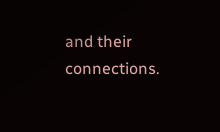and their connections.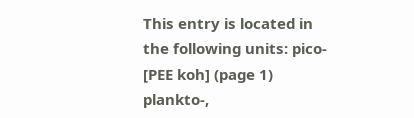This entry is located in the following units: pico- [PEE koh] (page 1) plankto-,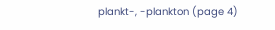plankt-, -plankton (page 4)